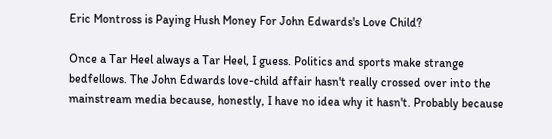Eric Montross is Paying Hush Money For John Edwards's Love Child?

Once a Tar Heel always a Tar Heel, I guess. Politics and sports make strange bedfellows. The John Edwards love-child affair hasn't really crossed over into the mainstream media because, honestly, I have no idea why it hasn't. Probably because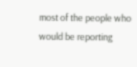most of the people who would be reporting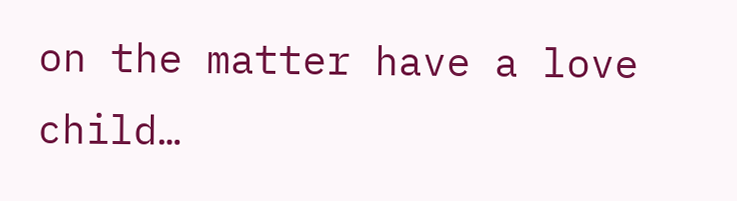on the matter have a love child…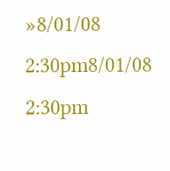»8/01/08 2:30pm8/01/08 2:30pm